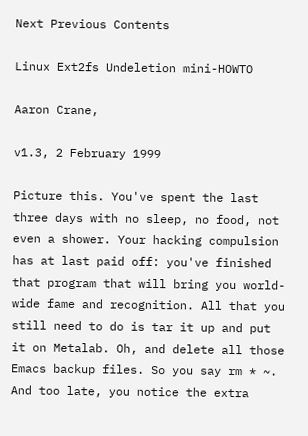Next Previous Contents

Linux Ext2fs Undeletion mini-HOWTO

Aaron Crane,

v1.3, 2 February 1999

Picture this. You've spent the last three days with no sleep, no food, not even a shower. Your hacking compulsion has at last paid off: you've finished that program that will bring you world-wide fame and recognition. All that you still need to do is tar it up and put it on Metalab. Oh, and delete all those Emacs backup files. So you say rm * ~. And too late, you notice the extra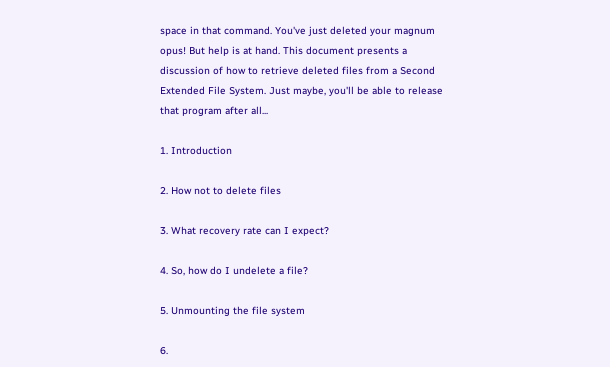space in that command. You've just deleted your magnum opus! But help is at hand. This document presents a discussion of how to retrieve deleted files from a Second Extended File System. Just maybe, you'll be able to release that program after all...

1. Introduction

2. How not to delete files

3. What recovery rate can I expect?

4. So, how do I undelete a file?

5. Unmounting the file system

6.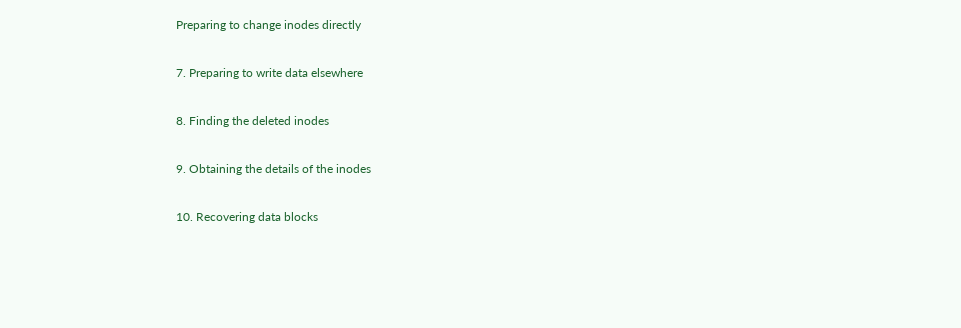Preparing to change inodes directly

7. Preparing to write data elsewhere

8. Finding the deleted inodes

9. Obtaining the details of the inodes

10. Recovering data blocks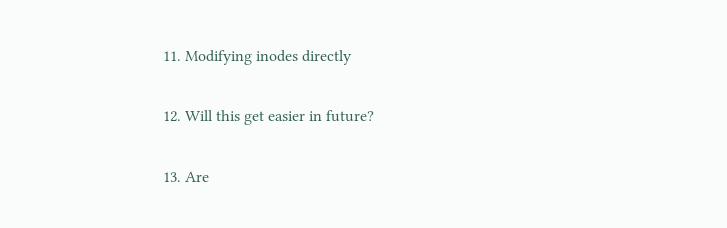11. Modifying inodes directly

12. Will this get easier in future?

13. Are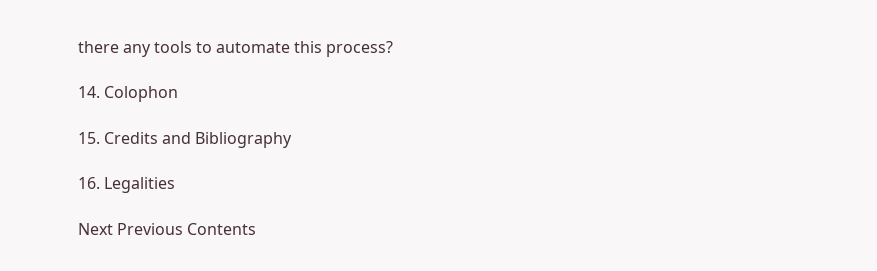there any tools to automate this process?

14. Colophon

15. Credits and Bibliography

16. Legalities

Next Previous Contents